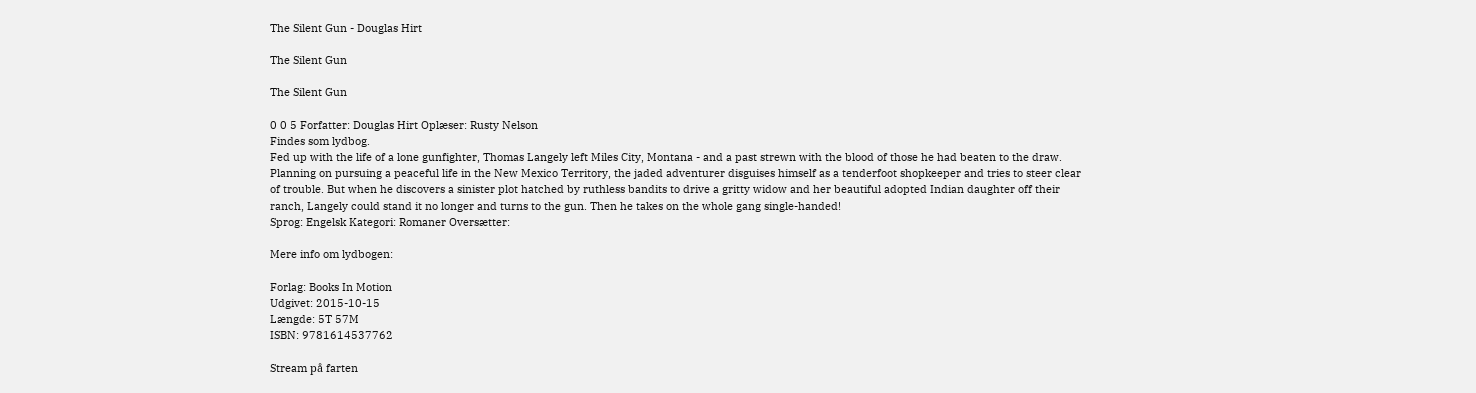The Silent Gun - Douglas Hirt

The Silent Gun

The Silent Gun

0 0 5 Forfatter: Douglas Hirt Oplæser: Rusty Nelson
Findes som lydbog.
Fed up with the life of a lone gunfighter, Thomas Langely left Miles City, Montana - and a past strewn with the blood of those he had beaten to the draw. Planning on pursuing a peaceful life in the New Mexico Territory, the jaded adventurer disguises himself as a tenderfoot shopkeeper and tries to steer clear of trouble. But when he discovers a sinister plot hatched by ruthless bandits to drive a gritty widow and her beautiful adopted Indian daughter off their ranch, Langely could stand it no longer and turns to the gun. Then he takes on the whole gang single-handed!
Sprog: Engelsk Kategori: Romaner Oversætter:

Mere info om lydbogen:

Forlag: Books In Motion
Udgivet: 2015-10-15
Længde: 5T 57M
ISBN: 9781614537762

Stream på farten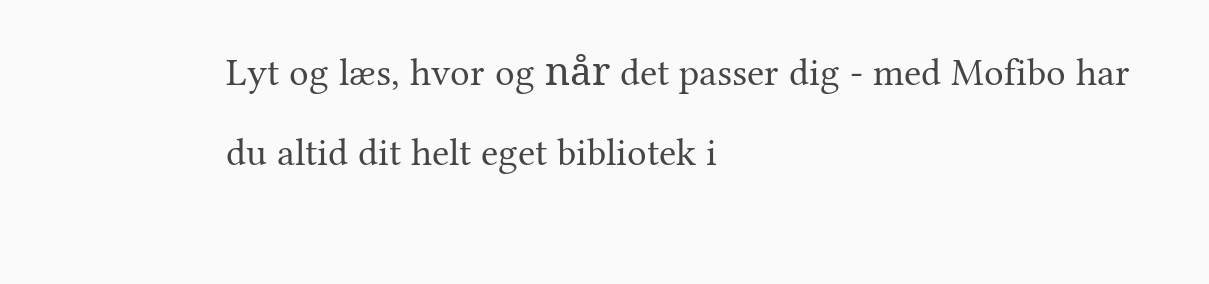Lyt og læs, hvor og når det passer dig - med Mofibo har du altid dit helt eget bibliotek i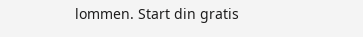lommen. Start din gratis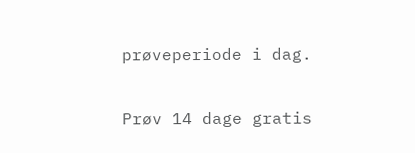prøveperiode i dag.

Prøv 14 dage gratis